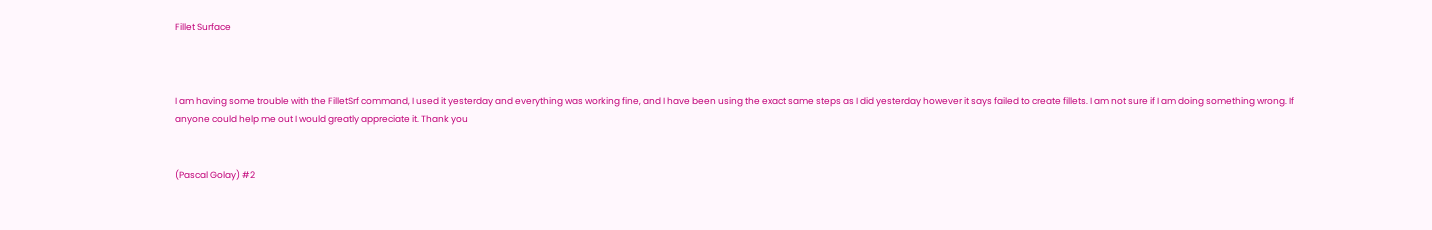Fillet Surface



I am having some trouble with the FilletSrf command, I used it yesterday and everything was working fine, and I have been using the exact same steps as I did yesterday however it says failed to create fillets. I am not sure if I am doing something wrong. If anyone could help me out I would greatly appreciate it. Thank you


(Pascal Golay) #2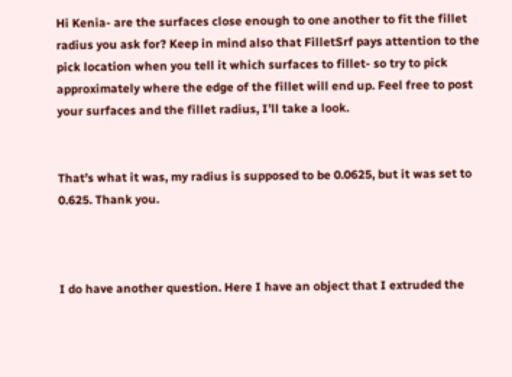Hi Kenia- are the surfaces close enough to one another to fit the fillet radius you ask for? Keep in mind also that FilletSrf pays attention to the pick location when you tell it which surfaces to fillet- so try to pick approximately where the edge of the fillet will end up. Feel free to post your surfaces and the fillet radius, I’ll take a look.


That’s what it was, my radius is supposed to be 0.0625, but it was set to 0.625. Thank you.



I do have another question. Here I have an object that I extruded the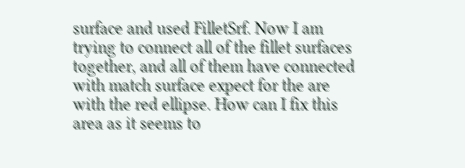surface and used FilletSrf. Now I am trying to connect all of the fillet surfaces together, and all of them have connected with match surface expect for the are with the red ellipse. How can I fix this area as it seems to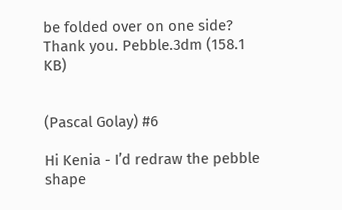be folded over on one side? Thank you. Pebble.3dm (158.1 KB)


(Pascal Golay) #6

Hi Kenia - I’d redraw the pebble shape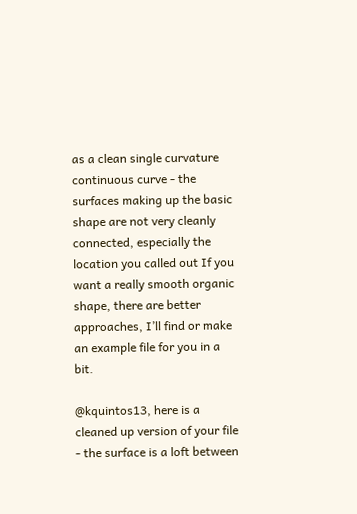as a clean single curvature continuous curve - the surfaces making up the basic shape are not very cleanly connected, especially the location you called out If you want a really smooth organic shape, there are better approaches, I’ll find or make an example file for you in a bit.

@kquintos13, here is a cleaned up version of your file - the surface is a loft between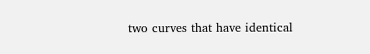two curves that have identical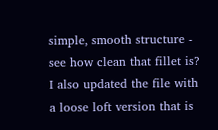simple, smooth structure - see how clean that fillet is? I also updated the file with a loose loft version that is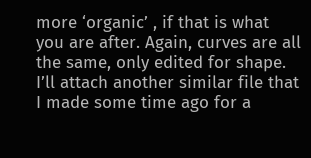more ‘organic’ , if that is what you are after. Again, curves are all the same, only edited for shape. I’ll attach another similar file that I made some time ago for a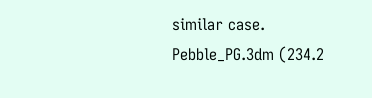similar case.
Pebble_PG.3dm (234.2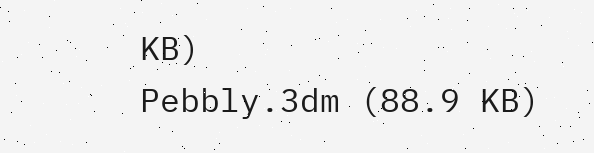KB)
Pebbly.3dm (88.9 KB)